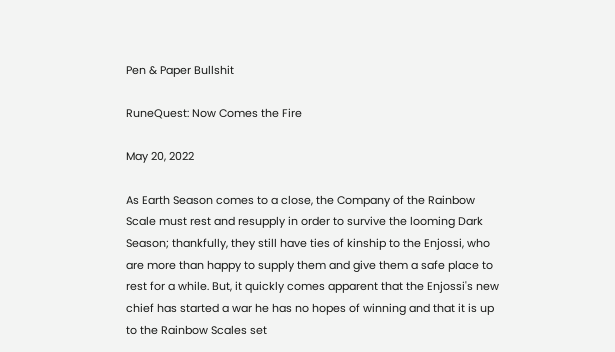Pen & Paper Bullshit

RuneQuest: Now Comes the Fire

May 20, 2022

As Earth Season comes to a close, the Company of the Rainbow Scale must rest and resupply in order to survive the looming Dark Season; thankfully, they still have ties of kinship to the Enjossi, who are more than happy to supply them and give them a safe place to rest for a while. But, it quickly comes apparent that the Enjossi's new chief has started a war he has no hopes of winning and that it is up to the Rainbow Scales set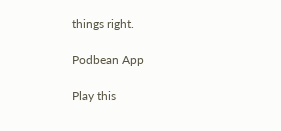things right.

Podbean App

Play this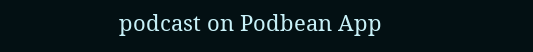podcast on Podbean App